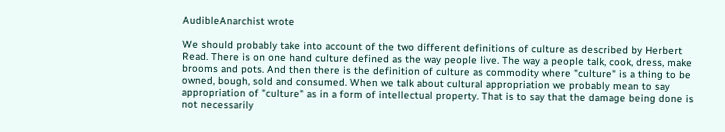AudibleAnarchist wrote

We should probably take into account of the two different definitions of culture as described by Herbert Read. There is on one hand culture defined as the way people live. The way a people talk, cook, dress, make brooms and pots. And then there is the definition of culture as commodity where "culture" is a thing to be owned, bough, sold and consumed. When we talk about cultural appropriation we probably mean to say appropriation of "culture" as in a form of intellectual property. That is to say that the damage being done is not necessarily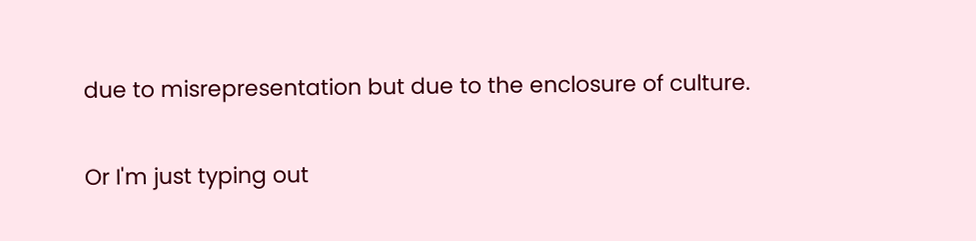due to misrepresentation but due to the enclosure of culture.

Or I'm just typing out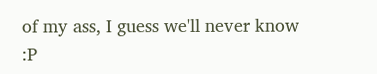of my ass, I guess we'll never know :P